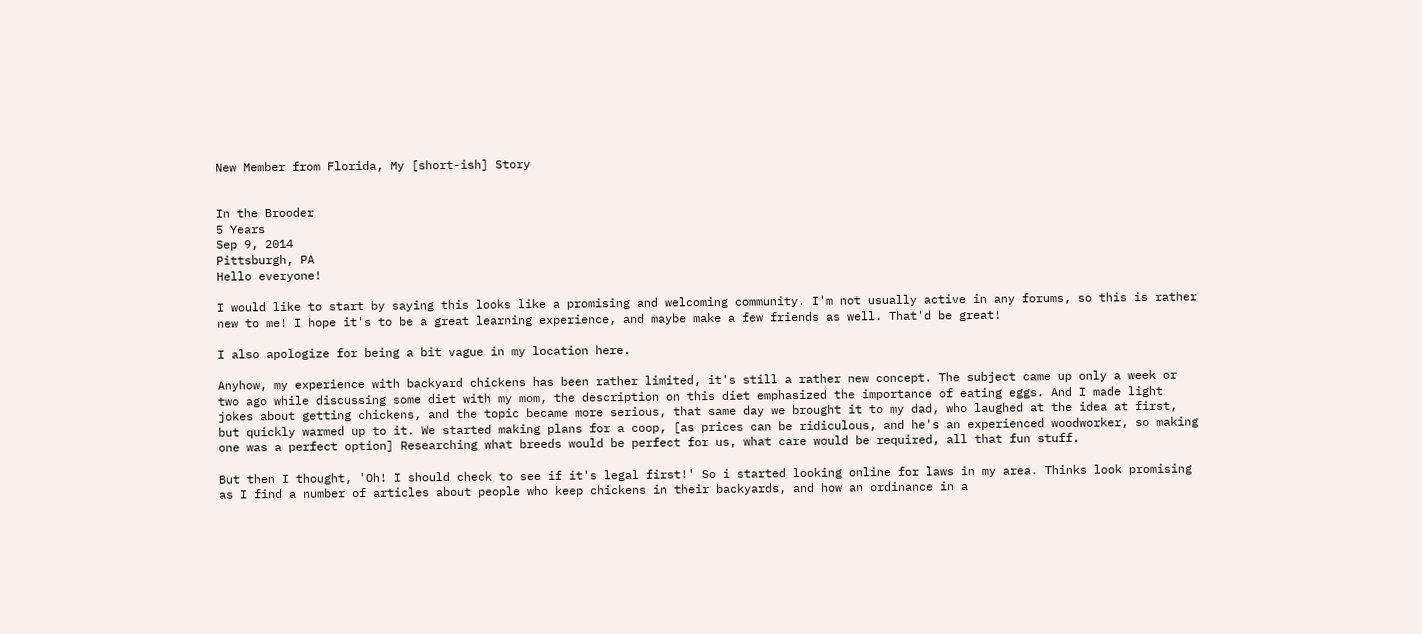New Member from Florida, My [short-ish] Story


In the Brooder
5 Years
Sep 9, 2014
Pittsburgh, PA
Hello everyone!

I would like to start by saying this looks like a promising and welcoming community. I'm not usually active in any forums, so this is rather new to me! I hope it's to be a great learning experience, and maybe make a few friends as well. That'd be great!

I also apologize for being a bit vague in my location here.

Anyhow, my experience with backyard chickens has been rather limited, it's still a rather new concept. The subject came up only a week or two ago while discussing some diet with my mom, the description on this diet emphasized the importance of eating eggs. And I made light jokes about getting chickens, and the topic became more serious, that same day we brought it to my dad, who laughed at the idea at first, but quickly warmed up to it. We started making plans for a coop, [as prices can be ridiculous, and he's an experienced woodworker, so making one was a perfect option] Researching what breeds would be perfect for us, what care would be required, all that fun stuff.

But then I thought, 'Oh! I should check to see if it's legal first!' So i started looking online for laws in my area. Thinks look promising as I find a number of articles about people who keep chickens in their backyards, and how an ordinance in a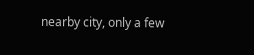nearby city, only a few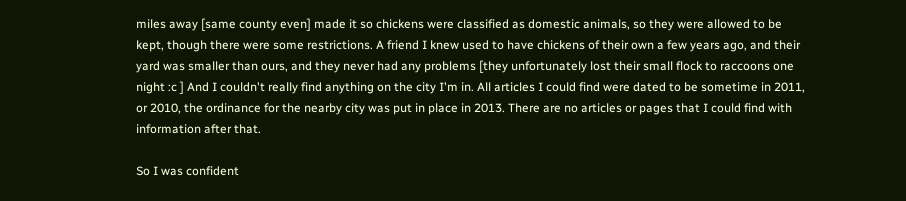miles away [same county even] made it so chickens were classified as domestic animals, so they were allowed to be kept, though there were some restrictions. A friend I knew used to have chickens of their own a few years ago, and their yard was smaller than ours, and they never had any problems [they unfortunately lost their small flock to raccoons one night :c ] And I couldn't really find anything on the city I'm in. All articles I could find were dated to be sometime in 2011, or 2010, the ordinance for the nearby city was put in place in 2013. There are no articles or pages that I could find with information after that.

So I was confident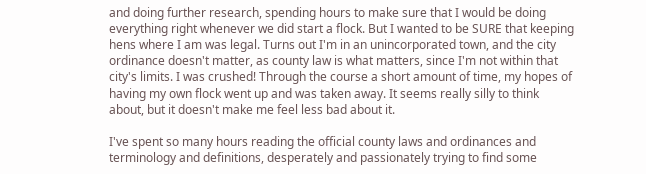and doing further research, spending hours to make sure that I would be doing everything right whenever we did start a flock. But I wanted to be SURE that keeping hens where I am was legal. Turns out I'm in an unincorporated town, and the city ordinance doesn't matter, as county law is what matters, since I'm not within that city's limits. I was crushed! Through the course a short amount of time, my hopes of having my own flock went up and was taken away. It seems really silly to think about, but it doesn't make me feel less bad about it.

I've spent so many hours reading the official county laws and ordinances and terminology and definitions, desperately and passionately trying to find some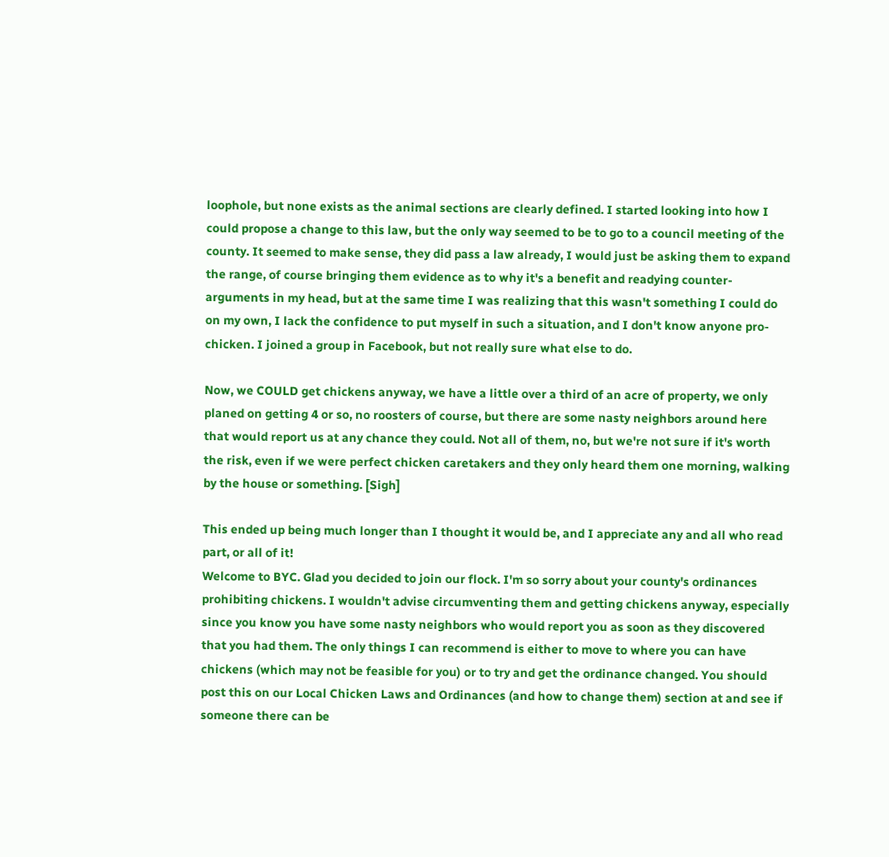loophole, but none exists as the animal sections are clearly defined. I started looking into how I could propose a change to this law, but the only way seemed to be to go to a council meeting of the county. It seemed to make sense, they did pass a law already, I would just be asking them to expand the range, of course bringing them evidence as to why it's a benefit and readying counter-arguments in my head, but at the same time I was realizing that this wasn't something I could do on my own, I lack the confidence to put myself in such a situation, and I don't know anyone pro-chicken. I joined a group in Facebook, but not really sure what else to do.

Now, we COULD get chickens anyway, we have a little over a third of an acre of property, we only planed on getting 4 or so, no roosters of course, but there are some nasty neighbors around here that would report us at any chance they could. Not all of them, no, but we're not sure if it's worth the risk, even if we were perfect chicken caretakers and they only heard them one morning, walking by the house or something. [Sigh]

This ended up being much longer than I thought it would be, and I appreciate any and all who read part, or all of it!
Welcome to BYC. Glad you decided to join our flock. I'm so sorry about your county's ordinances prohibiting chickens. I wouldn't advise circumventing them and getting chickens anyway, especially since you know you have some nasty neighbors who would report you as soon as they discovered that you had them. The only things I can recommend is either to move to where you can have chickens (which may not be feasible for you) or to try and get the ordinance changed. You should post this on our Local Chicken Laws and Ordinances (and how to change them) section at and see if someone there can be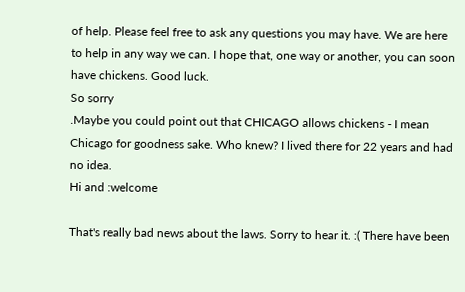of help. Please feel free to ask any questions you may have. We are here to help in any way we can. I hope that, one way or another, you can soon have chickens. Good luck.
So sorry
.Maybe you could point out that CHICAGO allows chickens - I mean Chicago for goodness sake. Who knew? I lived there for 22 years and had no idea.
Hi and :welcome

That's really bad news about the laws. Sorry to hear it. :( There have been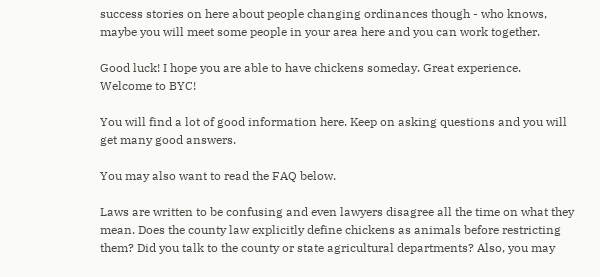success stories on here about people changing ordinances though - who knows, maybe you will meet some people in your area here and you can work together.

Good luck! I hope you are able to have chickens someday. Great experience.
Welcome to BYC!

You will find a lot of good information here. Keep on asking questions and you will get many good answers.

You may also want to read the FAQ below.

Laws are written to be confusing and even lawyers disagree all the time on what they mean. Does the county law explicitly define chickens as animals before restricting them? Did you talk to the county or state agricultural departments? Also, you may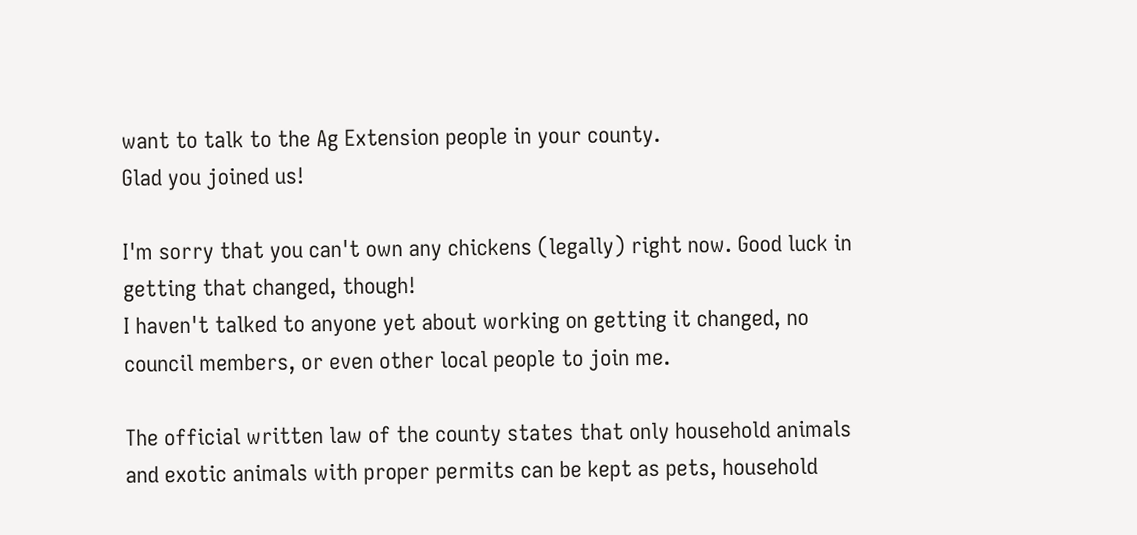want to talk to the Ag Extension people in your county.
Glad you joined us!

I'm sorry that you can't own any chickens (legally) right now. Good luck in getting that changed, though!
I haven't talked to anyone yet about working on getting it changed, no council members, or even other local people to join me.

The official written law of the county states that only household animals and exotic animals with proper permits can be kept as pets, household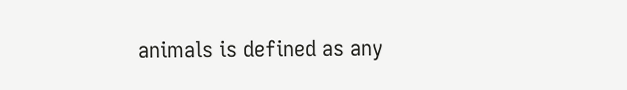animals is defined as any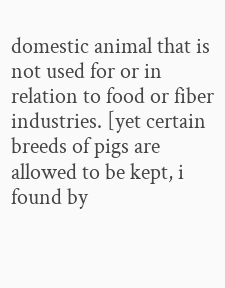domestic animal that is not used for or in relation to food or fiber industries. [yet certain breeds of pigs are allowed to be kept, i found by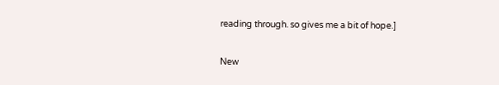reading through. so gives me a bit of hope.]

New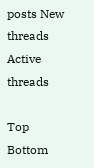posts New threads Active threads

Top Bottom